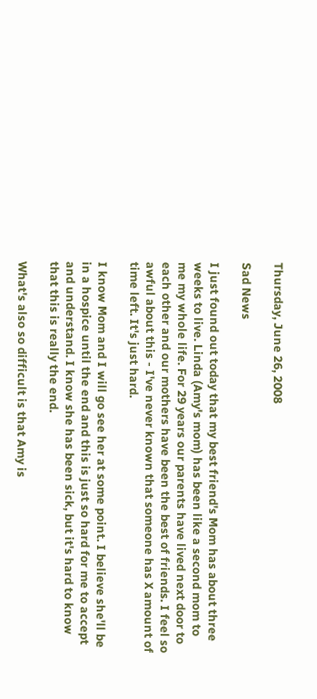Thursday, June 26, 2008

Sad News

I just found out today that my best friend's Mom has about three weeks to live. Linda (Amy's mom) has been like a second mom to me my whole life. For 29 years our parents have lived next door to each other and our mothers have been the best of friends. I feel so awful about this - I've never known that someone has X amount of time left. It's just hard.

I know Mom and I will go see her at some point. I believe she'll be in a hospice until the end and this is just so hard for me to accept and understand. I know she has been sick, but it's hard to know that this is really the end.

What's also so difficult is that Amy is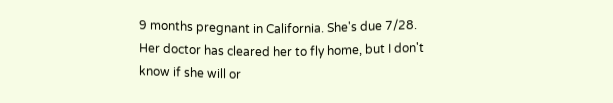9 months pregnant in California. She's due 7/28. Her doctor has cleared her to fly home, but I don't know if she will or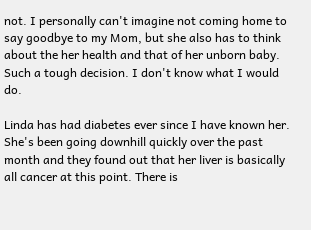not. I personally can't imagine not coming home to say goodbye to my Mom, but she also has to think about the her health and that of her unborn baby. Such a tough decision. I don't know what I would do.

Linda has had diabetes ever since I have known her. She's been going downhill quickly over the past month and they found out that her liver is basically all cancer at this point. There is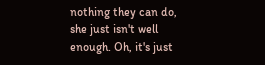nothing they can do, she just isn't well enough. Oh, it's just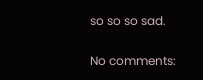so so so sad.

No comments: